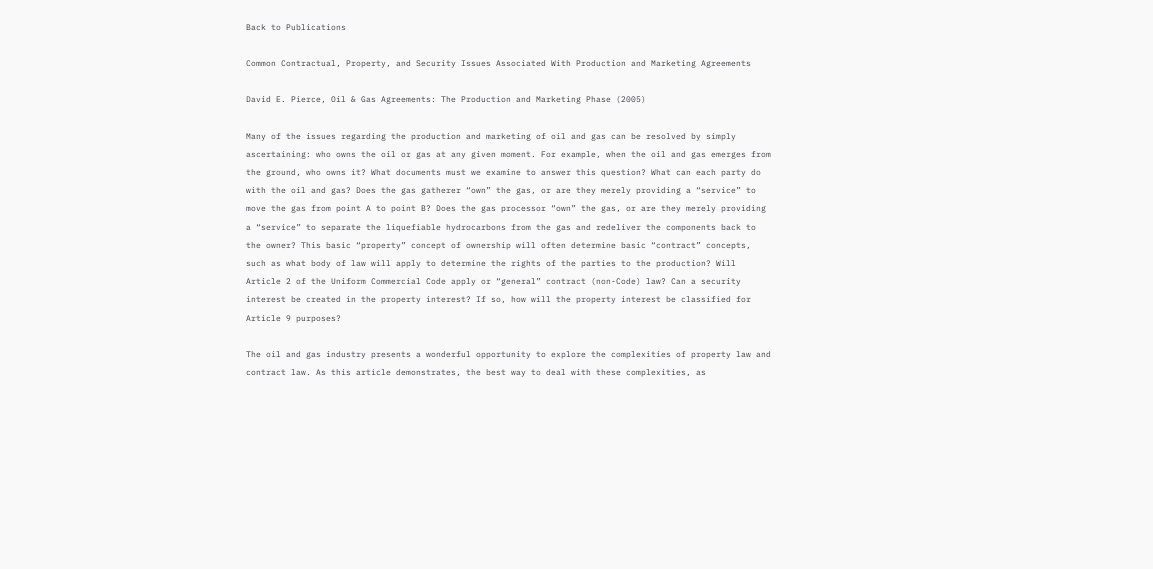Back to Publications

Common Contractual, Property, and Security Issues Associated With Production and Marketing Agreements

David E. Pierce, Oil & Gas Agreements: The Production and Marketing Phase (2005)

Many of the issues regarding the production and marketing of oil and gas can be resolved by simply ascertaining: who owns the oil or gas at any given moment. For example, when the oil and gas emerges from the ground, who owns it? What documents must we examine to answer this question? What can each party do with the oil and gas? Does the gas gatherer “own” the gas, or are they merely providing a “service” to move the gas from point A to point B? Does the gas processor “own” the gas, or are they merely providing a “service” to separate the liquefiable hydrocarbons from the gas and redeliver the components back to the owner? This basic “property” concept of ownership will often determine basic “contract” concepts, such as what body of law will apply to determine the rights of the parties to the production? Will Article 2 of the Uniform Commercial Code apply or “general” contract (non-Code) law? Can a security interest be created in the property interest? If so, how will the property interest be classified for Article 9 purposes?

The oil and gas industry presents a wonderful opportunity to explore the complexities of property law and contract law. As this article demonstrates, the best way to deal with these complexities, as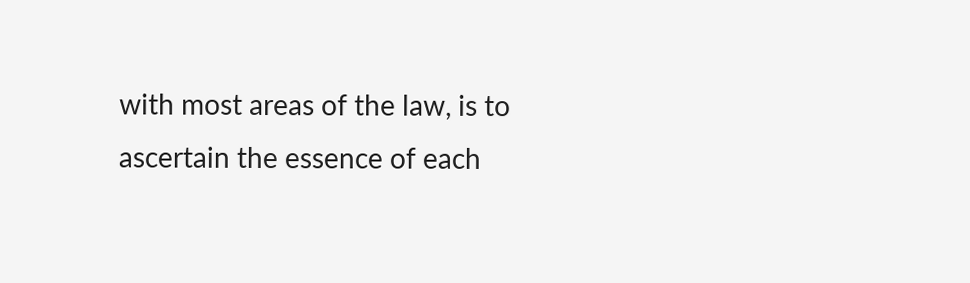with most areas of the law, is to ascertain the essence of each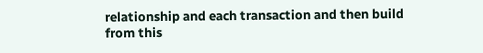relationship and each transaction and then build from this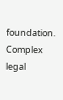foundation. Complex legal